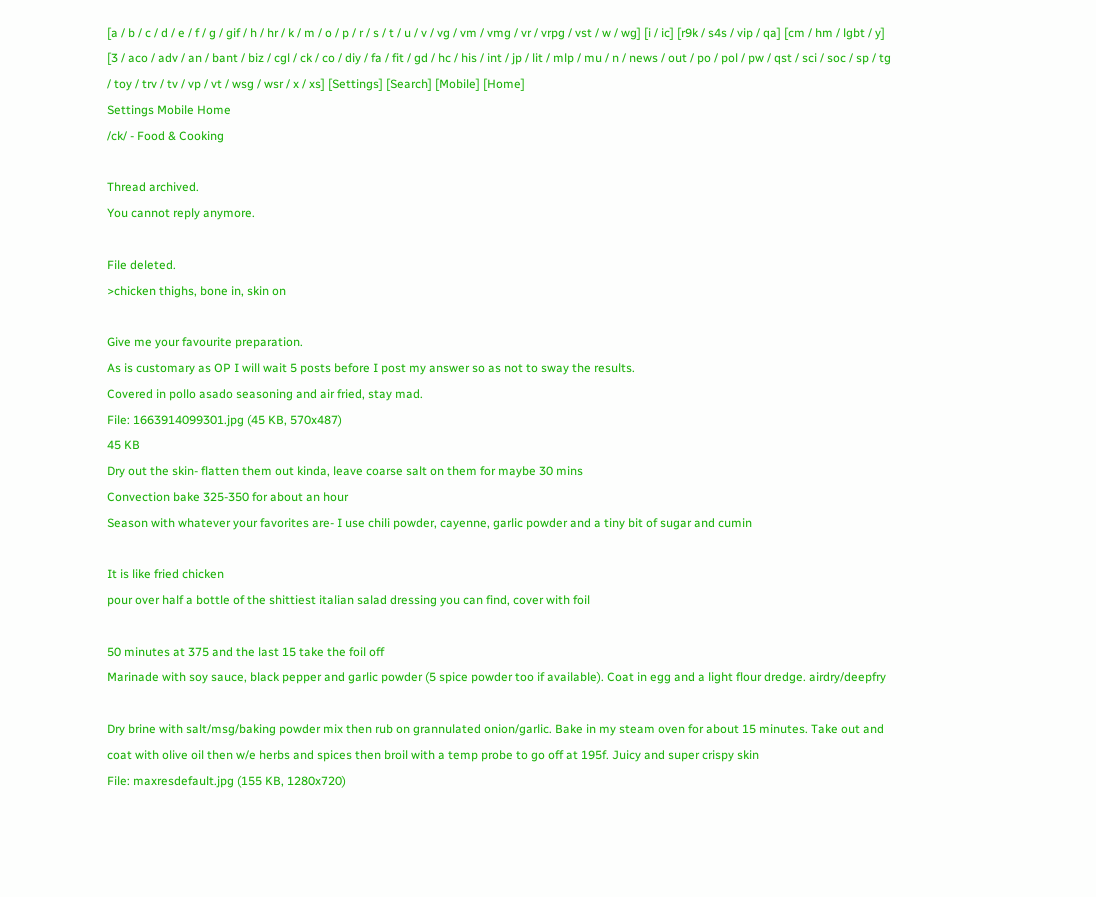[a / b / c / d / e / f / g / gif / h / hr / k / m / o / p / r / s / t / u / v / vg / vm / vmg / vr / vrpg / vst / w / wg] [i / ic] [r9k / s4s / vip / qa] [cm / hm / lgbt / y] [3 / aco / adv / an / bant / biz / cgl / ck / co / diy / fa / fit / gd / hc / his / int / jp / lit / mlp / mu / n / news / out / po / pol / pw / qst / sci / soc / sp / tg / toy / trv / tv / vp / vt / wsg / wsr / x / xs] [Settings] [Search] [Mobile] [Home]
Settings Mobile Home
/ck/ - Food & Cooking

Thread archived.
You cannot reply anymore.

File deleted.
>chicken thighs, bone in, skin on

Give me your favourite preparation.
As is customary as OP I will wait 5 posts before I post my answer so as not to sway the results.
Covered in pollo asado seasoning and air fried, stay mad.
File: 1663914099301.jpg (45 KB, 570x487)
45 KB
Dry out the skin- flatten them out kinda, leave coarse salt on them for maybe 30 mins
Convection bake 325-350 for about an hour
Season with whatever your favorites are- I use chili powder, cayenne, garlic powder and a tiny bit of sugar and cumin

It is like fried chicken
pour over half a bottle of the shittiest italian salad dressing you can find, cover with foil

50 minutes at 375 and the last 15 take the foil off
Marinade with soy sauce, black pepper and garlic powder (5 spice powder too if available). Coat in egg and a light flour dredge. airdry/deepfry

Dry brine with salt/msg/baking powder mix then rub on grannulated onion/garlic. Bake in my steam oven for about 15 minutes. Take out and coat with olive oil then w/e herbs and spices then broil with a temp probe to go off at 195f. Juicy and super crispy skin
File: maxresdefault.jpg (155 KB, 1280x720)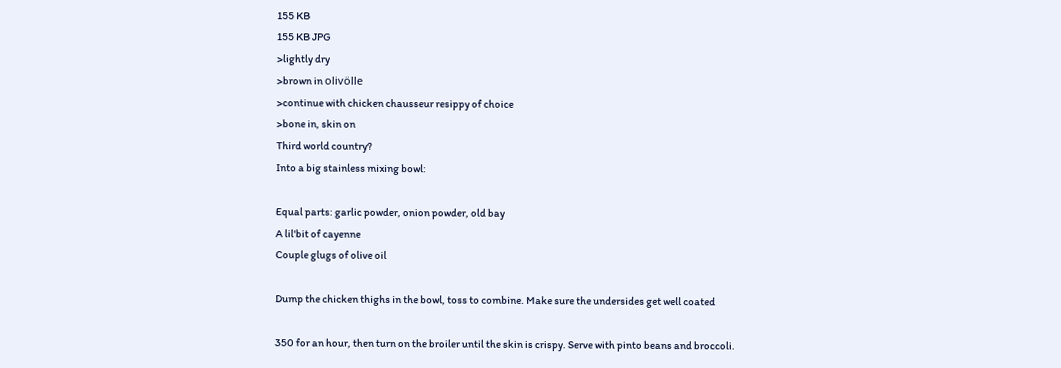155 KB
155 KB JPG
>lightly dry
>brown in olivölle
>continue with chicken chausseur resippy of choice
>bone in, skin on
Third world country?
Into a big stainless mixing bowl:

Equal parts: garlic powder, onion powder, old bay
A lil'bit of cayenne
Couple glugs of olive oil

Dump the chicken thighs in the bowl, toss to combine. Make sure the undersides get well coated

350 for an hour, then turn on the broiler until the skin is crispy. Serve with pinto beans and broccoli.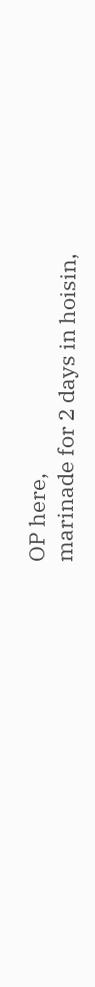OP here,
marinade for 2 days in hoisin,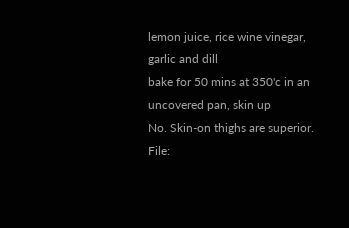lemon juice, rice wine vinegar, garlic and dill
bake for 50 mins at 350'c in an uncovered pan, skin up
No. Skin-on thighs are superior.
File: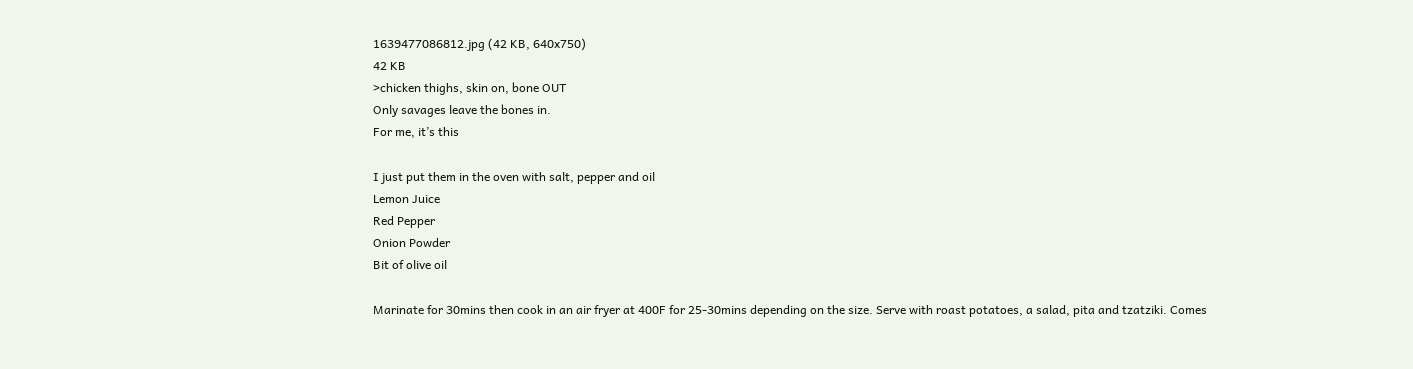1639477086812.jpg (42 KB, 640x750)
42 KB
>chicken thighs, skin on, bone OUT
Only savages leave the bones in.
For me, it’s this

I just put them in the oven with salt, pepper and oil
Lemon Juice
Red Pepper
Onion Powder
Bit of olive oil

Marinate for 30mins then cook in an air fryer at 400F for 25-30mins depending on the size. Serve with roast potatoes, a salad, pita and tzatziki. Comes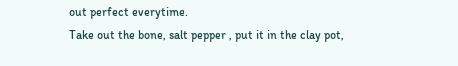out perfect everytime.
Take out the bone, salt pepper , put it in the clay pot,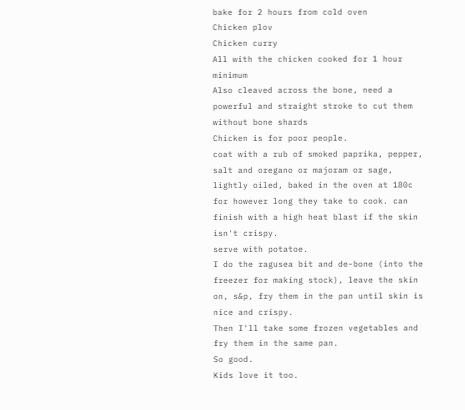bake for 2 hours from cold oven
Chicken plov
Chicken curry
All with the chicken cooked for 1 hour minimum
Also cleaved across the bone, need a powerful and straight stroke to cut them without bone shards
Chicken is for poor people.
coat with a rub of smoked paprika, pepper, salt and oregano or majoram or sage, lightly oiled, baked in the oven at 180c for however long they take to cook. can finish with a high heat blast if the skin isn't crispy.
serve with potatoe.
I do the ragusea bit and de-bone (into the freezer for making stock), leave the skin on, s&p, fry them in the pan until skin is nice and crispy.
Then I'll take some frozen vegetables and fry them in the same pan.
So good.
Kids love it too.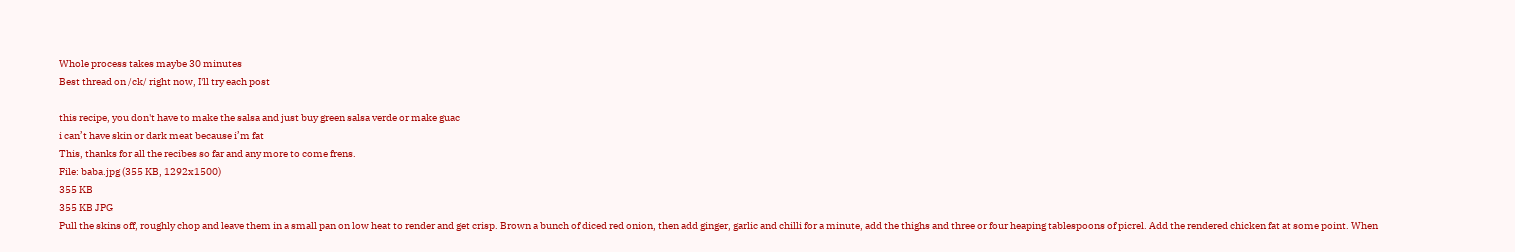Whole process takes maybe 30 minutes
Best thread on /ck/ right now, I'll try each post

this recipe, you don't have to make the salsa and just buy green salsa verde or make guac
i can’t have skin or dark meat because i’m fat
This, thanks for all the recibes so far and any more to come frens.
File: baba.jpg (355 KB, 1292x1500)
355 KB
355 KB JPG
Pull the skins off, roughly chop and leave them in a small pan on low heat to render and get crisp. Brown a bunch of diced red onion, then add ginger, garlic and chilli for a minute, add the thighs and three or four heaping tablespoons of picrel. Add the rendered chicken fat at some point. When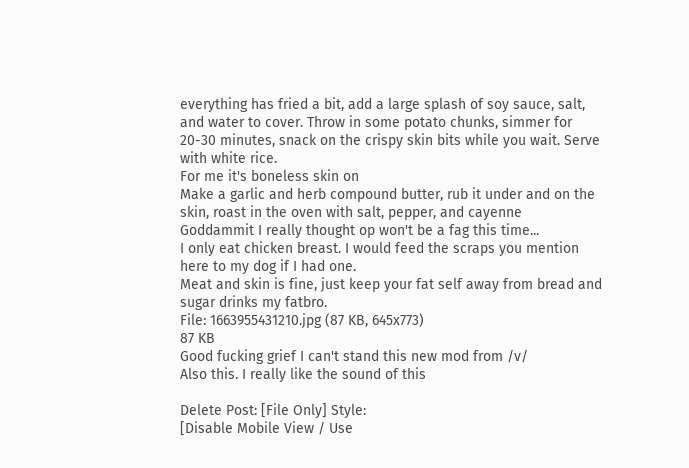everything has fried a bit, add a large splash of soy sauce, salt, and water to cover. Throw in some potato chunks, simmer for 20-30 minutes, snack on the crispy skin bits while you wait. Serve with white rice.
For me it's boneless skin on
Make a garlic and herb compound butter, rub it under and on the skin, roast in the oven with salt, pepper, and cayenne
Goddammit I really thought op won't be a fag this time...
I only eat chicken breast. I would feed the scraps you mention here to my dog if I had one.
Meat and skin is fine, just keep your fat self away from bread and sugar drinks my fatbro.
File: 1663955431210.jpg (87 KB, 645x773)
87 KB
Good fucking grief I can't stand this new mod from /v/
Also this. I really like the sound of this

Delete Post: [File Only] Style:
[Disable Mobile View / Use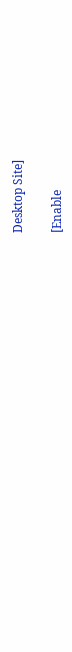Desktop Site]

[Enable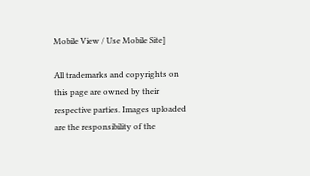Mobile View / Use Mobile Site]

All trademarks and copyrights on this page are owned by their respective parties. Images uploaded are the responsibility of the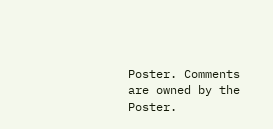Poster. Comments are owned by the Poster.